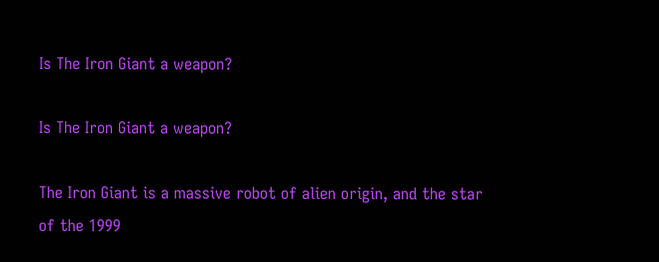Is The Iron Giant a weapon?

Is The Iron Giant a weapon?

The Iron Giant is a massive robot of alien origin, and the star of the 1999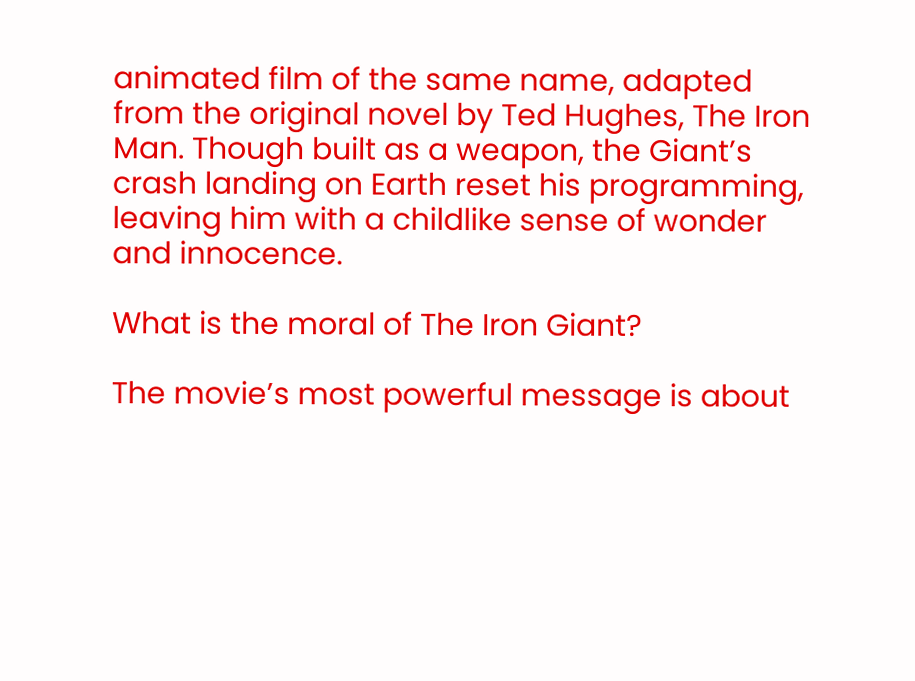animated film of the same name, adapted from the original novel by Ted Hughes, The Iron Man. Though built as a weapon, the Giant’s crash landing on Earth reset his programming, leaving him with a childlike sense of wonder and innocence.

What is the moral of The Iron Giant?

The movie’s most powerful message is about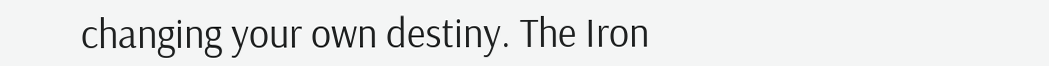changing your own destiny. The Iron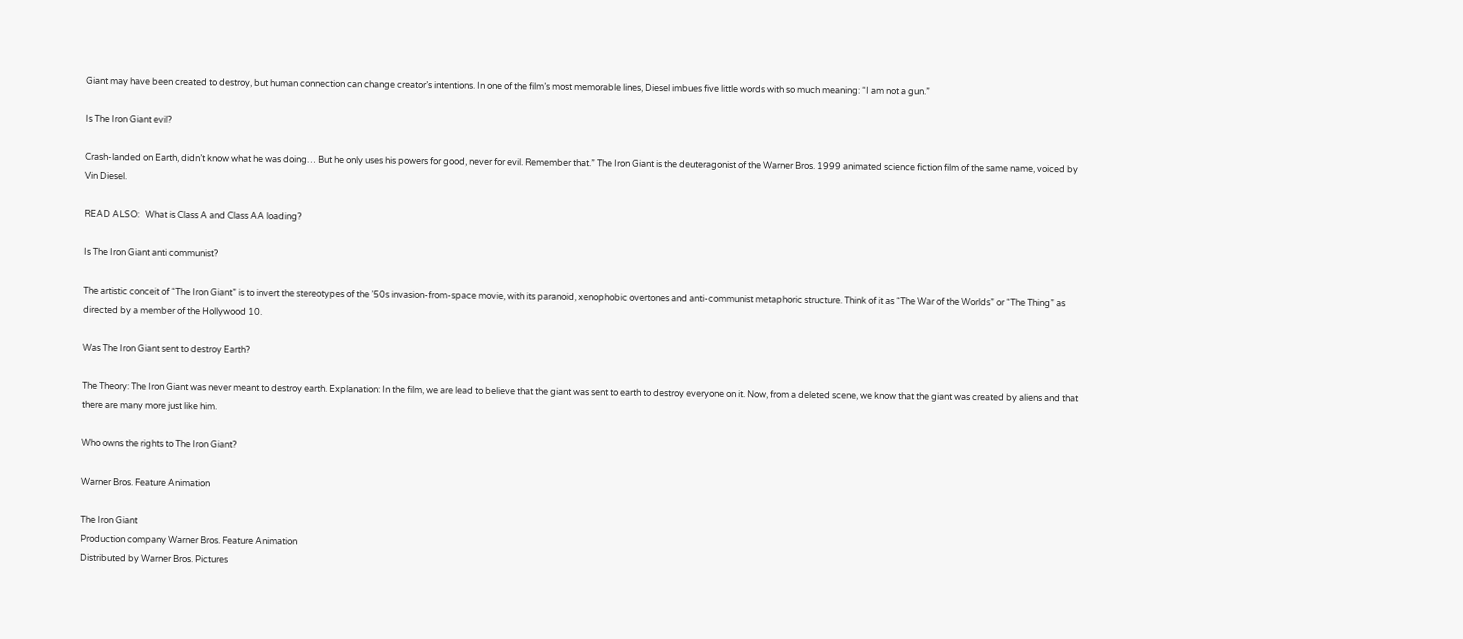Giant may have been created to destroy, but human connection can change creator’s intentions. In one of the film’s most memorable lines, Diesel imbues five little words with so much meaning: “I am not a gun.”

Is The Iron Giant evil?

Crash-landed on Earth, didn’t know what he was doing… But he only uses his powers for good, never for evil. Remember that.” The Iron Giant is the deuteragonist of the Warner Bros. 1999 animated science fiction film of the same name, voiced by Vin Diesel.

READ ALSO:   What is Class A and Class AA loading?

Is The Iron Giant anti communist?

The artistic conceit of “The Iron Giant” is to invert the stereotypes of the ’50s invasion-from-space movie, with its paranoid, xenophobic overtones and anti-communist metaphoric structure. Think of it as “The War of the Worlds” or “The Thing” as directed by a member of the Hollywood 10.

Was The Iron Giant sent to destroy Earth?

The Theory: The Iron Giant was never meant to destroy earth. Explanation: In the film, we are lead to believe that the giant was sent to earth to destroy everyone on it. Now, from a deleted scene, we know that the giant was created by aliens and that there are many more just like him.

Who owns the rights to The Iron Giant?

Warner Bros. Feature Animation

The Iron Giant
Production company Warner Bros. Feature Animation
Distributed by Warner Bros. Pictures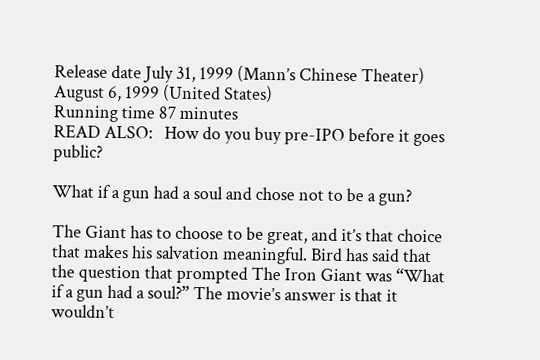Release date July 31, 1999 (Mann’s Chinese Theater) August 6, 1999 (United States)
Running time 87 minutes
READ ALSO:   How do you buy pre-IPO before it goes public?

What if a gun had a soul and chose not to be a gun?

The Giant has to choose to be great, and it’s that choice that makes his salvation meaningful. Bird has said that the question that prompted The Iron Giant was “What if a gun had a soul?” The movie’s answer is that it wouldn’t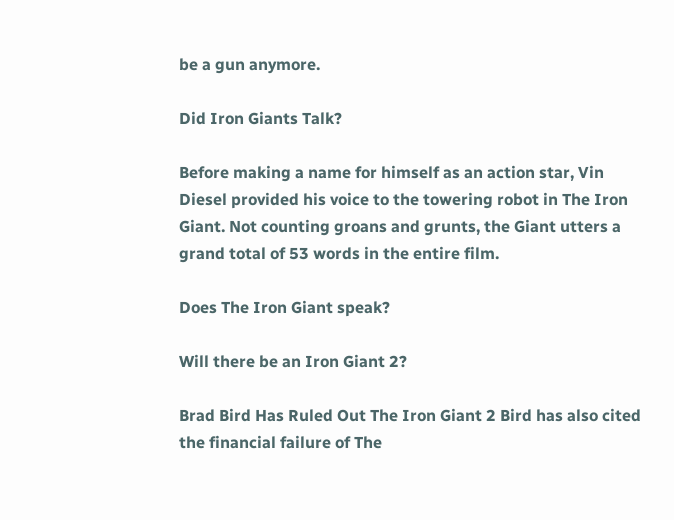be a gun anymore.

Did Iron Giants Talk?

Before making a name for himself as an action star, Vin Diesel provided his voice to the towering robot in The Iron Giant. Not counting groans and grunts, the Giant utters a grand total of 53 words in the entire film.

Does The Iron Giant speak?

Will there be an Iron Giant 2?

Brad Bird Has Ruled Out The Iron Giant 2 Bird has also cited the financial failure of The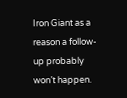Iron Giant as a reason a follow-up probably won’t happen.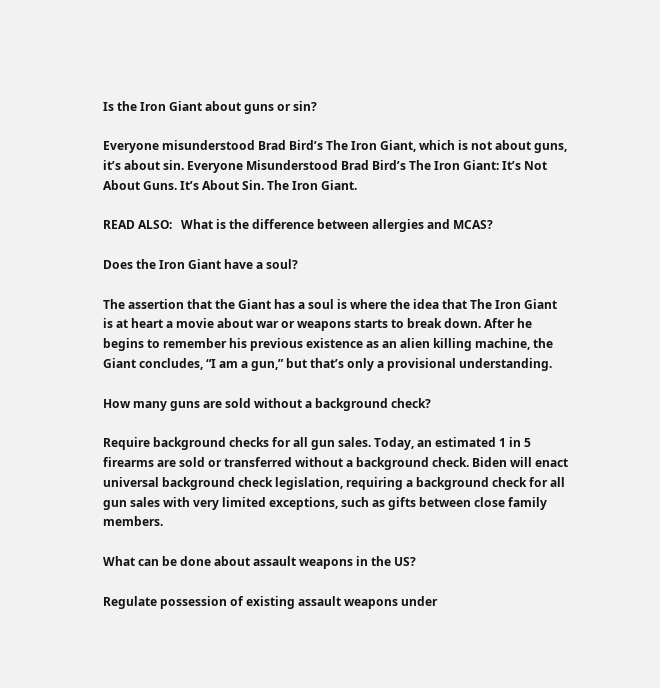Is the Iron Giant about guns or sin?

Everyone misunderstood Brad Bird’s The Iron Giant, which is not about guns, it’s about sin. Everyone Misunderstood Brad Bird’s The Iron Giant: It’s Not About Guns. It’s About Sin. The Iron Giant.

READ ALSO:   What is the difference between allergies and MCAS?

Does the Iron Giant have a soul?

The assertion that the Giant has a soul is where the idea that The Iron Giant is at heart a movie about war or weapons starts to break down. After he begins to remember his previous existence as an alien killing machine, the Giant concludes, “I am a gun,” but that’s only a provisional understanding.

How many guns are sold without a background check?

Require background checks for all gun sales. Today, an estimated 1 in 5 firearms are sold or transferred without a background check. Biden will enact universal background check legislation, requiring a background check for all gun sales with very limited exceptions, such as gifts between close family members.

What can be done about assault weapons in the US?

Regulate possession of existing assault weapons under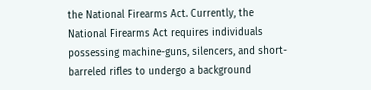the National Firearms Act. Currently, the National Firearms Act requires individuals possessing machine-guns, silencers, and short-barreled rifles to undergo a background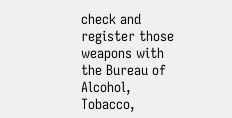check and register those weapons with the Bureau of Alcohol, Tobacco,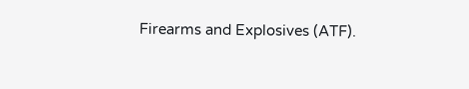Firearms and Explosives (ATF).